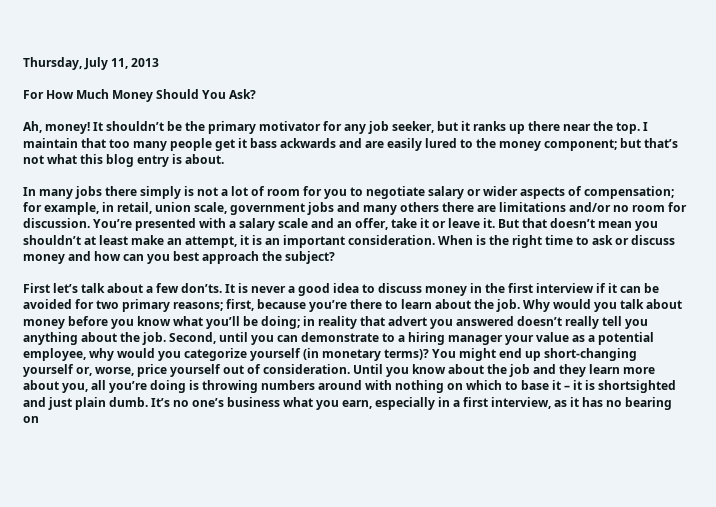Thursday, July 11, 2013

For How Much Money Should You Ask?

Ah, money! It shouldn’t be the primary motivator for any job seeker, but it ranks up there near the top. I maintain that too many people get it bass ackwards and are easily lured to the money component; but that’s not what this blog entry is about.

In many jobs there simply is not a lot of room for you to negotiate salary or wider aspects of compensation; for example, in retail, union scale, government jobs and many others there are limitations and/or no room for discussion. You’re presented with a salary scale and an offer, take it or leave it. But that doesn’t mean you shouldn’t at least make an attempt, it is an important consideration. When is the right time to ask or discuss money and how can you best approach the subject?

First let’s talk about a few don’ts. It is never a good idea to discuss money in the first interview if it can be avoided for two primary reasons; first, because you’re there to learn about the job. Why would you talk about money before you know what you’ll be doing; in reality that advert you answered doesn’t really tell you anything about the job. Second, until you can demonstrate to a hiring manager your value as a potential employee, why would you categorize yourself (in monetary terms)? You might end up short-changing yourself or, worse, price yourself out of consideration. Until you know about the job and they learn more about you, all you’re doing is throwing numbers around with nothing on which to base it – it is shortsighted and just plain dumb. It’s no one’s business what you earn, especially in a first interview, as it has no bearing on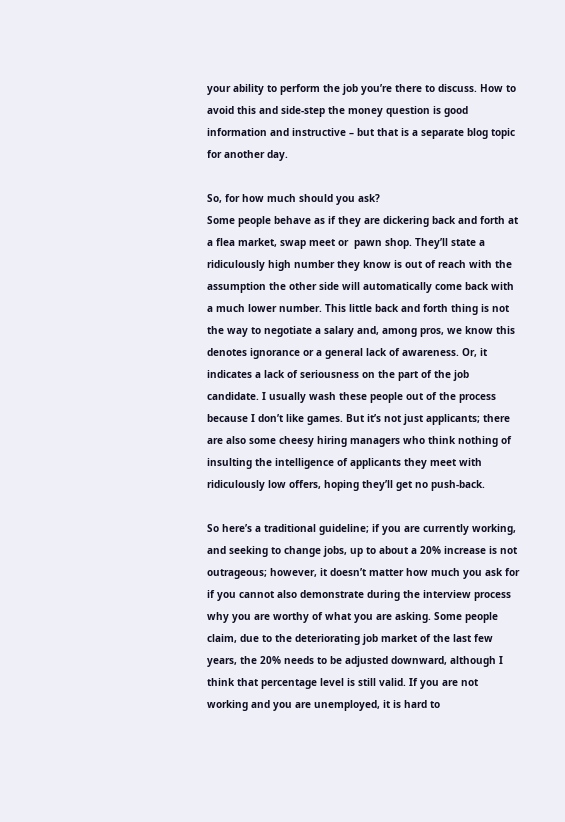your ability to perform the job you’re there to discuss. How to avoid this and side-step the money question is good information and instructive – but that is a separate blog topic for another day.

So, for how much should you ask?
Some people behave as if they are dickering back and forth at a flea market, swap meet or  pawn shop. They’ll state a ridiculously high number they know is out of reach with the assumption the other side will automatically come back with a much lower number. This little back and forth thing is not the way to negotiate a salary and, among pros, we know this denotes ignorance or a general lack of awareness. Or, it indicates a lack of seriousness on the part of the job candidate. I usually wash these people out of the process because I don’t like games. But it’s not just applicants; there are also some cheesy hiring managers who think nothing of insulting the intelligence of applicants they meet with ridiculously low offers, hoping they’ll get no push-back.

So here’s a traditional guideline; if you are currently working, and seeking to change jobs, up to about a 20% increase is not outrageous; however, it doesn’t matter how much you ask for if you cannot also demonstrate during the interview process why you are worthy of what you are asking. Some people claim, due to the deteriorating job market of the last few years, the 20% needs to be adjusted downward, although I think that percentage level is still valid. If you are not working and you are unemployed, it is hard to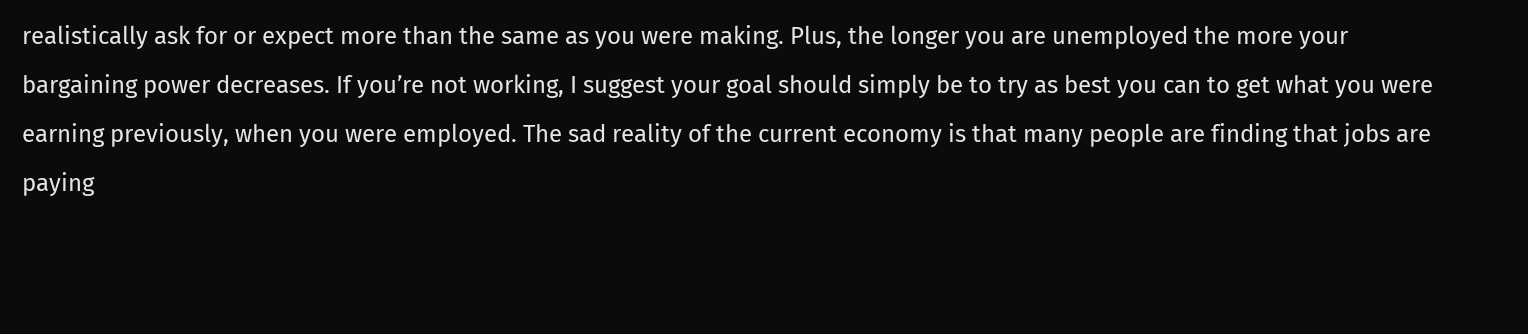realistically ask for or expect more than the same as you were making. Plus, the longer you are unemployed the more your bargaining power decreases. If you’re not working, I suggest your goal should simply be to try as best you can to get what you were earning previously, when you were employed. The sad reality of the current economy is that many people are finding that jobs are paying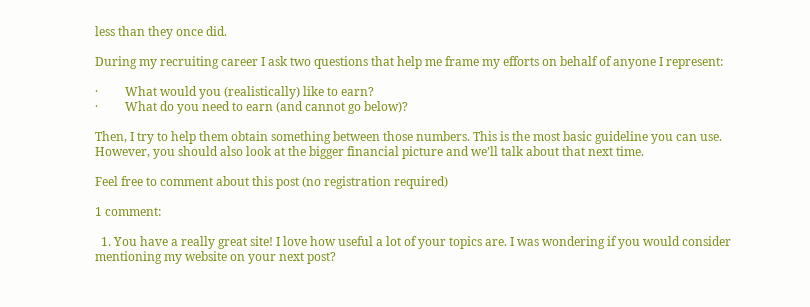less than they once did.

During my recruiting career I ask two questions that help me frame my efforts on behalf of anyone I represent:

·         What would you (realistically) like to earn?
·         What do you need to earn (and cannot go below)?

Then, I try to help them obtain something between those numbers. This is the most basic guideline you can use. However, you should also look at the bigger financial picture and we’ll talk about that next time.

Feel free to comment about this post (no registration required)

1 comment:

  1. You have a really great site! I love how useful a lot of your topics are. I was wondering if you would consider mentioning my website on your next post?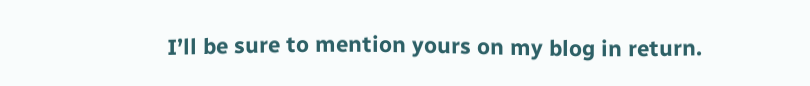I’ll be sure to mention yours on my blog in return.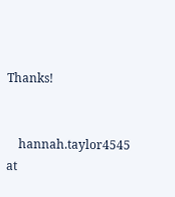Thanks!


    hannah.taylor4545 at